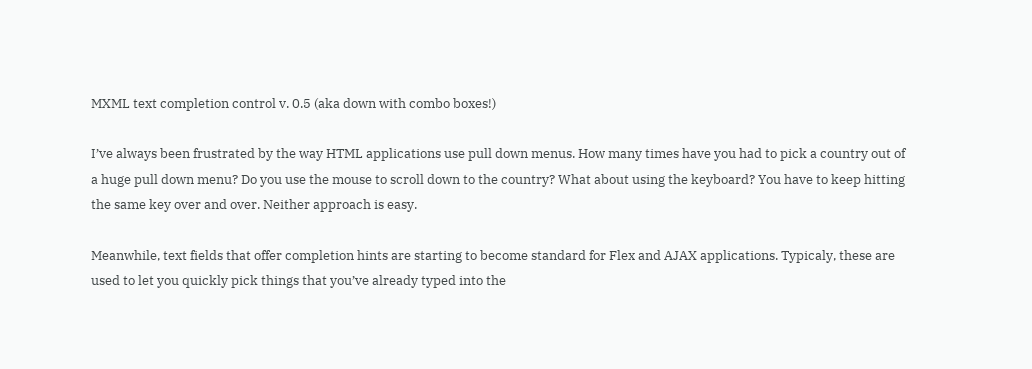MXML text completion control v. 0.5 (aka down with combo boxes!)

I’ve always been frustrated by the way HTML applications use pull down menus. How many times have you had to pick a country out of a huge pull down menu? Do you use the mouse to scroll down to the country? What about using the keyboard? You have to keep hitting the same key over and over. Neither approach is easy.

Meanwhile, text fields that offer completion hints are starting to become standard for Flex and AJAX applications. Typicaly, these are used to let you quickly pick things that you’ve already typed into the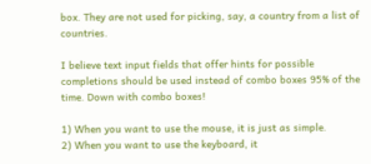box. They are not used for picking, say, a country from a list of countries.

I believe text input fields that offer hints for possible completions should be used instead of combo boxes 95% of the time. Down with combo boxes!

1) When you want to use the mouse, it is just as simple.
2) When you want to use the keyboard, it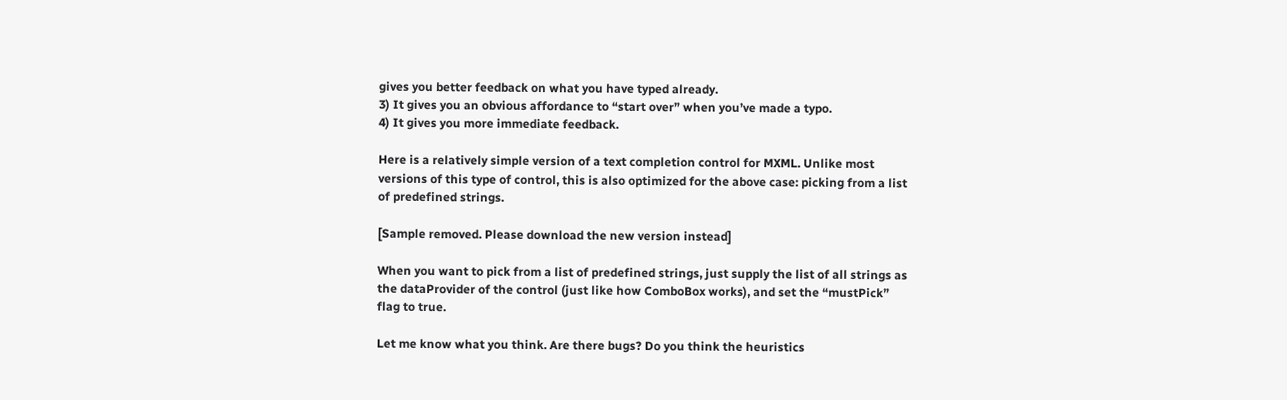gives you better feedback on what you have typed already.
3) It gives you an obvious affordance to “start over” when you’ve made a typo.
4) It gives you more immediate feedback.

Here is a relatively simple version of a text completion control for MXML. Unlike most versions of this type of control, this is also optimized for the above case: picking from a list of predefined strings.

[Sample removed. Please download the new version instead]

When you want to pick from a list of predefined strings, just supply the list of all strings as the dataProvider of the control (just like how ComboBox works), and set the “mustPick” flag to true.

Let me know what you think. Are there bugs? Do you think the heuristics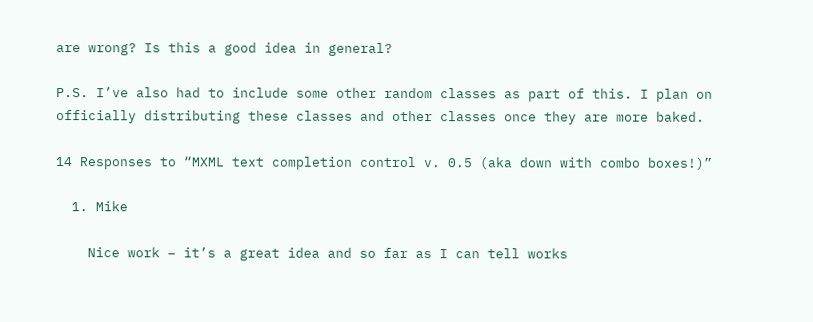are wrong? Is this a good idea in general?

P.S. I’ve also had to include some other random classes as part of this. I plan on officially distributing these classes and other classes once they are more baked.

14 Responses to “MXML text completion control v. 0.5 (aka down with combo boxes!)”

  1. Mike

    Nice work – it’s a great idea and so far as I can tell works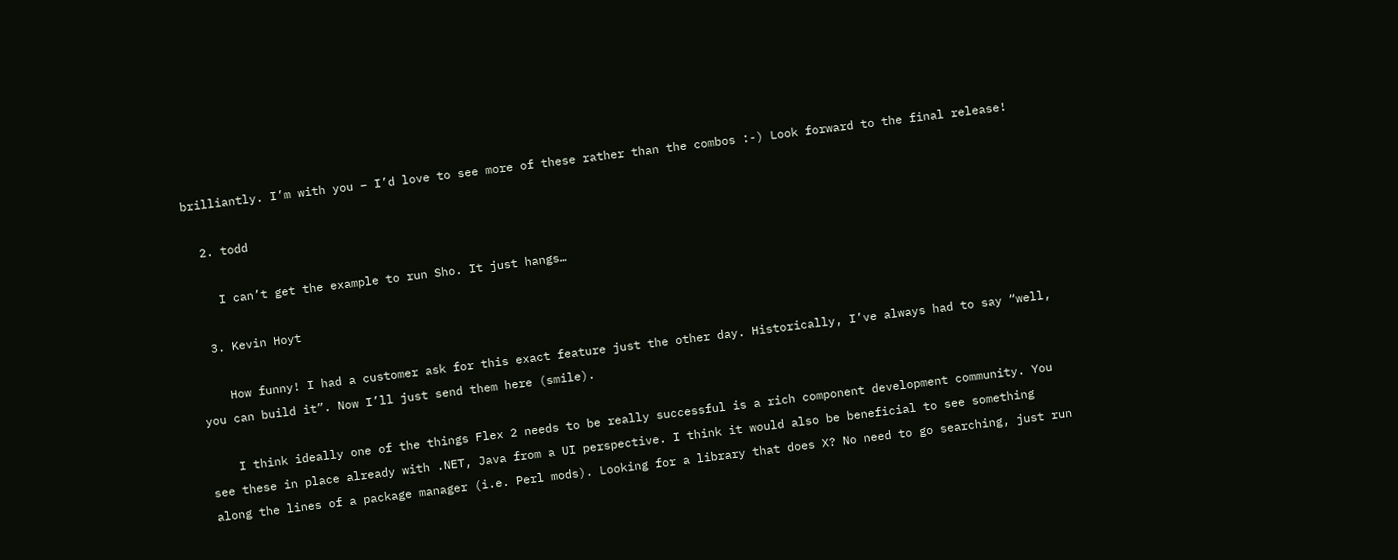brilliantly. I’m with you – I’d love to see more of these rather than the combos :-) Look forward to the final release!

  2. todd

    I can’t get the example to run Sho. It just hangs…

  3. Kevin Hoyt

    How funny! I had a customer ask for this exact feature just the other day. Historically, I’ve always had to say “well, you can build it”. Now I’ll just send them here (smile).

    I think ideally one of the things Flex 2 needs to be really successful is a rich component development community. You see these in place already with .NET, Java from a UI perspective. I think it would also be beneficial to see something along the lines of a package manager (i.e. Perl mods). Looking for a library that does X? No need to go searching, just run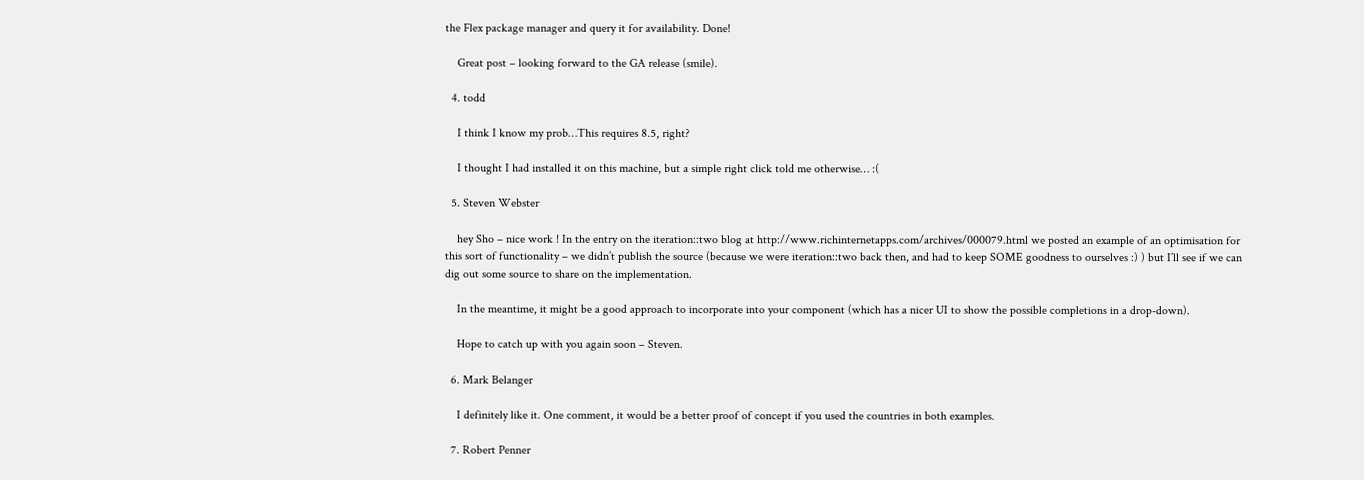the Flex package manager and query it for availability. Done!

    Great post – looking forward to the GA release (smile).

  4. todd

    I think I know my prob…This requires 8.5, right?

    I thought I had installed it on this machine, but a simple right click told me otherwise… :(

  5. Steven Webster

    hey Sho – nice work ! In the entry on the iteration::two blog at http://www.richinternetapps.com/archives/000079.html we posted an example of an optimisation for this sort of functionality – we didn’t publish the source (because we were iteration::two back then, and had to keep SOME goodness to ourselves :) ) but I’ll see if we can dig out some source to share on the implementation.

    In the meantime, it might be a good approach to incorporate into your component (which has a nicer UI to show the possible completions in a drop-down).

    Hope to catch up with you again soon – Steven.

  6. Mark Belanger

    I definitely like it. One comment, it would be a better proof of concept if you used the countries in both examples.

  7. Robert Penner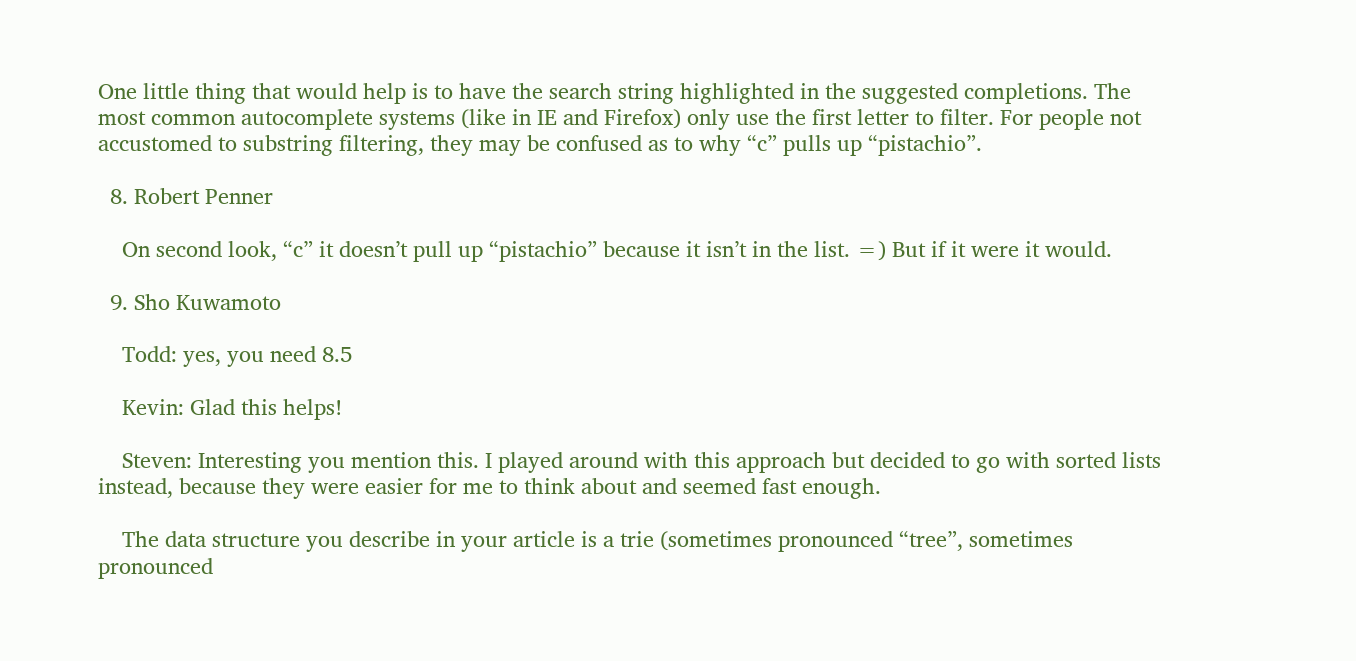One little thing that would help is to have the search string highlighted in the suggested completions. The most common autocomplete systems (like in IE and Firefox) only use the first letter to filter. For people not accustomed to substring filtering, they may be confused as to why “c” pulls up “pistachio”.

  8. Robert Penner

    On second look, “c” it doesn’t pull up “pistachio” because it isn’t in the list. =) But if it were it would.

  9. Sho Kuwamoto

    Todd: yes, you need 8.5

    Kevin: Glad this helps!

    Steven: Interesting you mention this. I played around with this approach but decided to go with sorted lists instead, because they were easier for me to think about and seemed fast enough.

    The data structure you describe in your article is a trie (sometimes pronounced “tree”, sometimes pronounced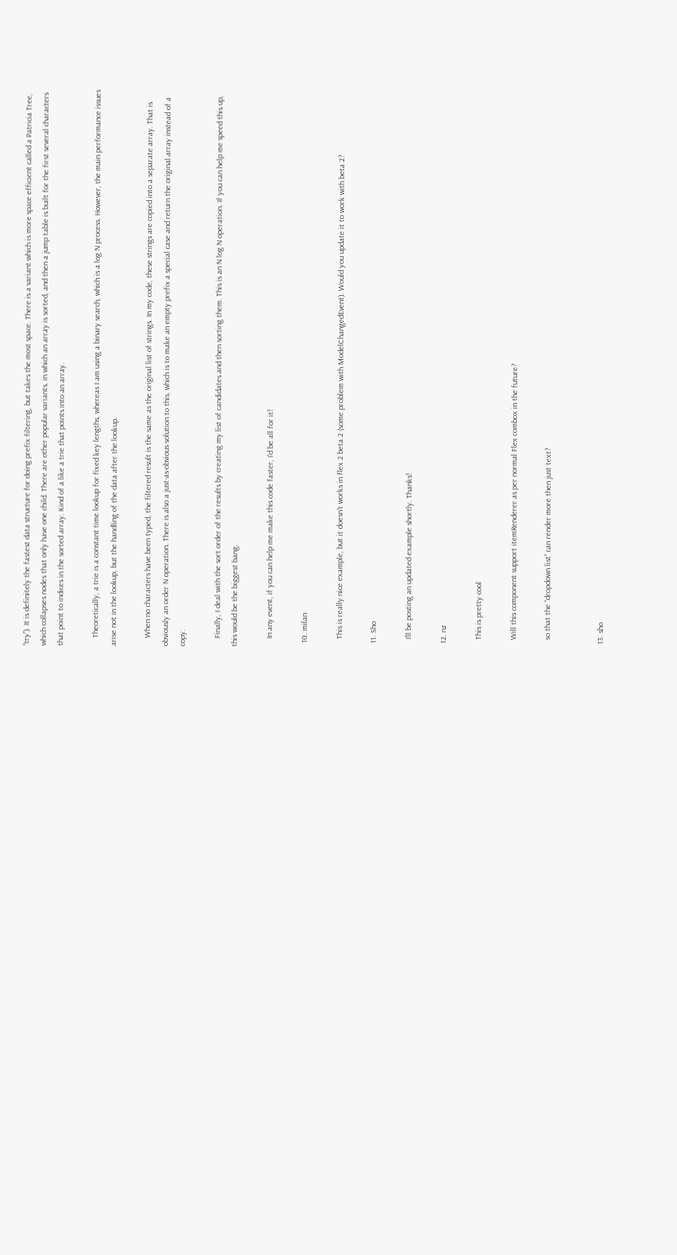“try”). It is definitely the fastest data structure for doing prefix filtering, but takes the most space. There is a variant which is more space efficient called a Patricia Tree, which collapses nodes that only have one child. There are other popular variants, in which an array is sorted, and then a jump table is built for the first several characters that point to indices in the sorted array. Kind of a like a trie that points into an array.

    Theoretically, a trie is a constant time lookup for fixed key lengths, whereas I am using a binary search, which is a log N process. However, the main performance issues arise not in the lookup, but the handling of the data after the lookup.

    When no characters have been typed, the filtered result is the same as the original list of strings. In my code, these strings are copied into a separate array. That is obviously an order N operation. There is also a just-as-obvious solution to this, which is to make an empty prefix a special case and return the original array instead of a copy.

    Finally, I deal with the sort order of the results by creating my list of candidates and then sorting them. This is an N log N operation. If you can help me speed this up, this would be the biggest bang.

    In any event, if you can help me make this code faster, I’d be all for it!

  10. milan

    This is really nice example, but it doesn’t works in flex 2 beta 2 (some problem with ModelChangedEvent). Would you update it to work with beta 2?

  11. Sho

    I’ll be posting an updated example shortly. Thanks!

  12. nz

    This is pretty cool

    Will this component support itemRenderer as per normal Flex combox in the future?

    so that the “dropdown list” can render more then just text?


  13. sho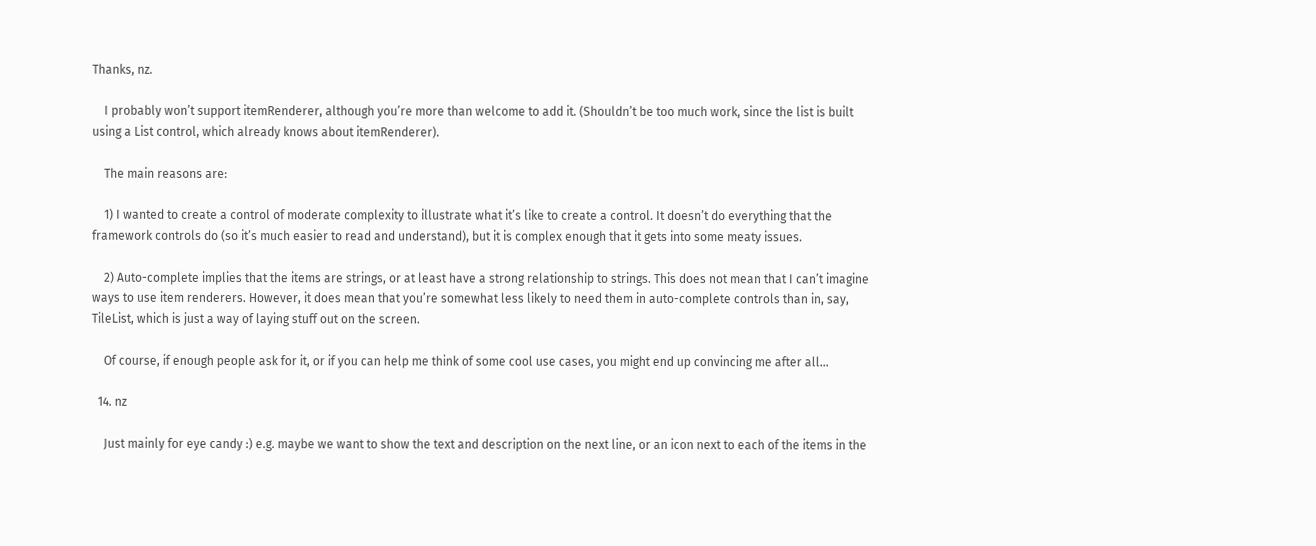Thanks, nz.

    I probably won’t support itemRenderer, although you’re more than welcome to add it. (Shouldn’t be too much work, since the list is built using a List control, which already knows about itemRenderer).

    The main reasons are:

    1) I wanted to create a control of moderate complexity to illustrate what it’s like to create a control. It doesn’t do everything that the framework controls do (so it’s much easier to read and understand), but it is complex enough that it gets into some meaty issues.

    2) Auto-complete implies that the items are strings, or at least have a strong relationship to strings. This does not mean that I can’t imagine ways to use item renderers. However, it does mean that you’re somewhat less likely to need them in auto-complete controls than in, say, TileList, which is just a way of laying stuff out on the screen.

    Of course, if enough people ask for it, or if you can help me think of some cool use cases, you might end up convincing me after all…

  14. nz

    Just mainly for eye candy :) e.g. maybe we want to show the text and description on the next line, or an icon next to each of the items in the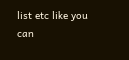list etc like you can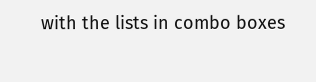with the lists in combo boxes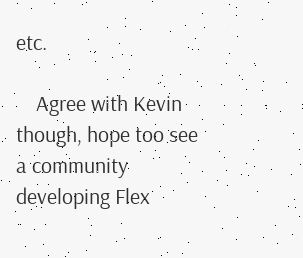etc.

    Agree with Kevin though, hope too see a community developing Flex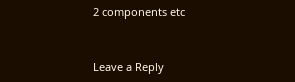2 components etc


Leave a Reply